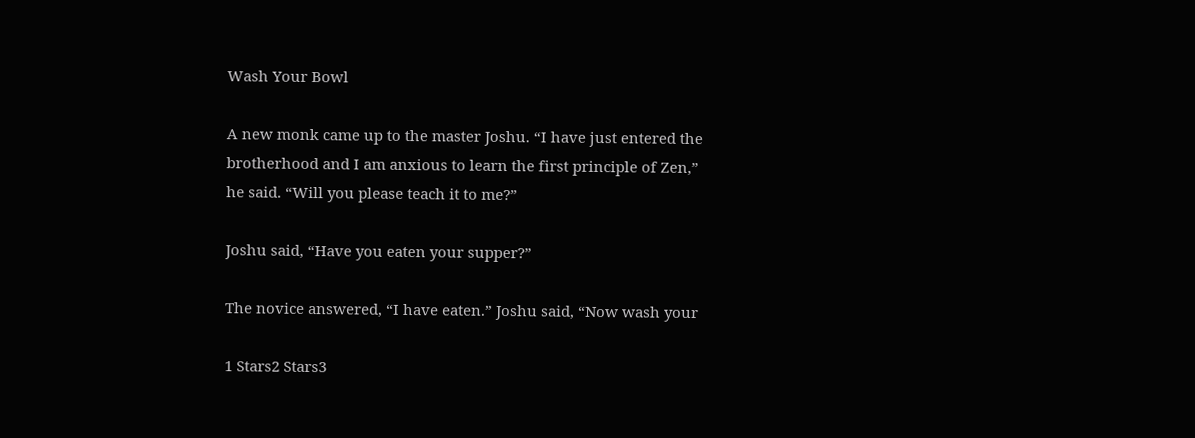Wash Your Bowl

A new monk came up to the master Joshu. “I have just entered the
brotherhood and I am anxious to learn the first principle of Zen,”
he said. “Will you please teach it to me?”

Joshu said, “Have you eaten your supper?”

The novice answered, “I have eaten.” Joshu said, “Now wash your

1 Stars2 Stars3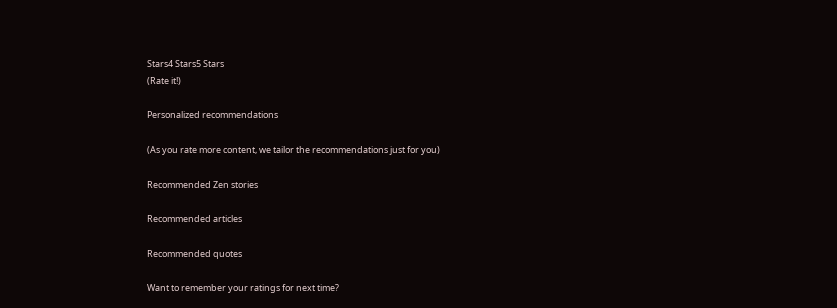Stars4 Stars5 Stars
(Rate it!)

Personalized recommendations

(As you rate more content, we tailor the recommendations just for you)

Recommended Zen stories

Recommended articles

Recommended quotes

Want to remember your ratings for next time?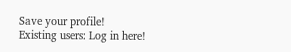Save your profile!
Existing users: Log in here!